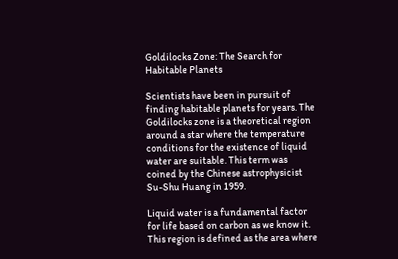Goldilocks Zone: The Search for Habitable Planets

Scientists have been in pursuit of finding habitable planets for years. The Goldilocks zone is a theoretical region around a star where the temperature conditions for the existence of liquid water are suitable. This term was coined by the Chinese astrophysicist Su-Shu Huang in 1959.

Liquid water is a fundamental factor for life based on carbon as we know it. This region is defined as the area where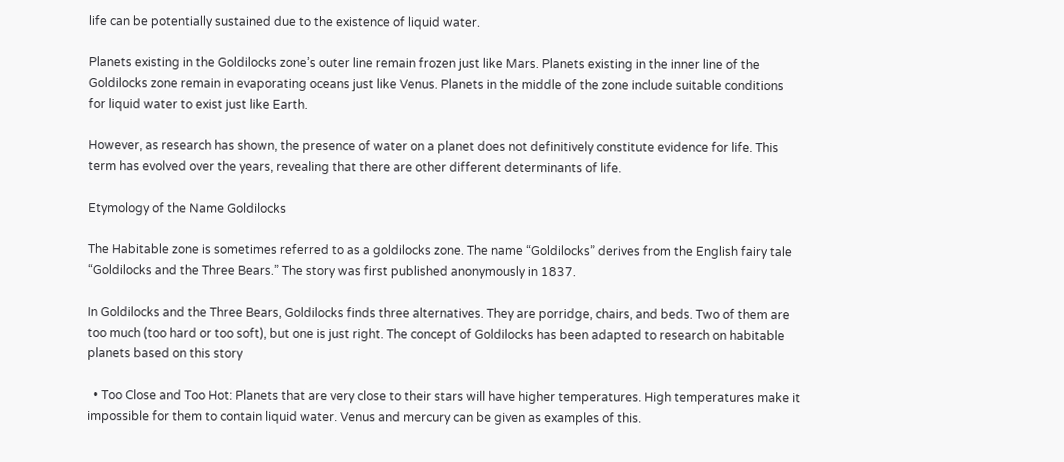life can be potentially sustained due to the existence of liquid water.

Planets existing in the Goldilocks zone’s outer line remain frozen just like Mars. Planets existing in the inner line of the Goldilocks zone remain in evaporating oceans just like Venus. Planets in the middle of the zone include suitable conditions for liquid water to exist just like Earth.

However, as research has shown, the presence of water on a planet does not definitively constitute evidence for life. This term has evolved over the years, revealing that there are other different determinants of life.

Etymology of the Name Goldilocks

The Habitable zone is sometimes referred to as a goldilocks zone. The name “Goldilocks” derives from the English fairy tale “Goldilocks and the Three Bears.” The story was first published anonymously in 1837.

In Goldilocks and the Three Bears, Goldilocks finds three alternatives. They are porridge, chairs, and beds. Two of them are too much (too hard or too soft), but one is just right. The concept of Goldilocks has been adapted to research on habitable planets based on this story

  • Too Close and Too Hot: Planets that are very close to their stars will have higher temperatures. High temperatures make it impossible for them to contain liquid water. Venus and mercury can be given as examples of this.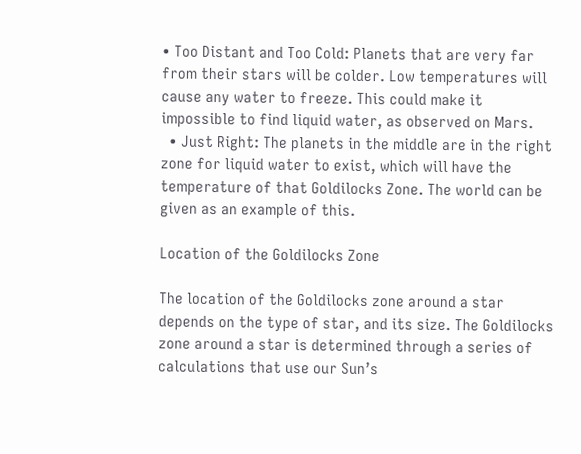• Too Distant and Too Cold: Planets that are very far from their stars will be colder. Low temperatures will cause any water to freeze. This could make it impossible to find liquid water, as observed on Mars.
  • Just Right: The planets in the middle are in the right zone for liquid water to exist, which will have the temperature of that Goldilocks Zone. The world can be given as an example of this.

Location of the Goldilocks Zone

The location of the Goldilocks zone around a star depends on the type of star, and its size. The Goldilocks zone around a star is determined through a series of calculations that use our Sun’s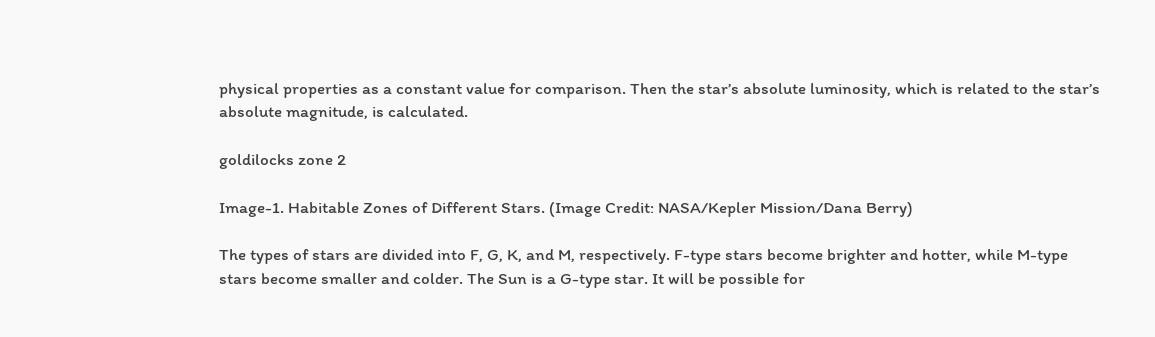physical properties as a constant value for comparison. Then the star’s absolute luminosity, which is related to the star’s absolute magnitude, is calculated.

goldilocks zone 2

Image-1. Habitable Zones of Different Stars. (Image Credit: NASA/Kepler Mission/Dana Berry)

The types of stars are divided into F, G, K, and M, respectively. F-type stars become brighter and hotter, while M-type stars become smaller and colder. The Sun is a G-type star. It will be possible for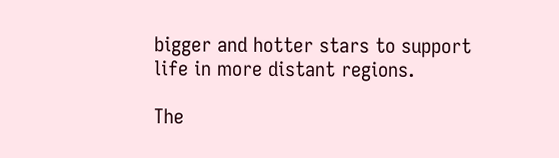bigger and hotter stars to support life in more distant regions.

The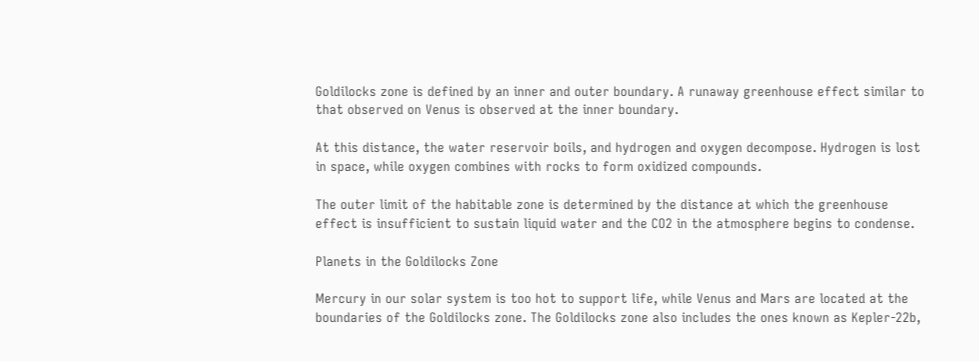Goldilocks zone is defined by an inner and outer boundary. A runaway greenhouse effect similar to that observed on Venus is observed at the inner boundary.

At this distance, the water reservoir boils, and hydrogen and oxygen decompose. Hydrogen is lost in space, while oxygen combines with rocks to form oxidized compounds.

The outer limit of the habitable zone is determined by the distance at which the greenhouse effect is insufficient to sustain liquid water and the CO2 in the atmosphere begins to condense.

Planets in the Goldilocks Zone

Mercury in our solar system is too hot to support life, while Venus and Mars are located at the boundaries of the Goldilocks zone. The Goldilocks zone also includes the ones known as Kepler-22b,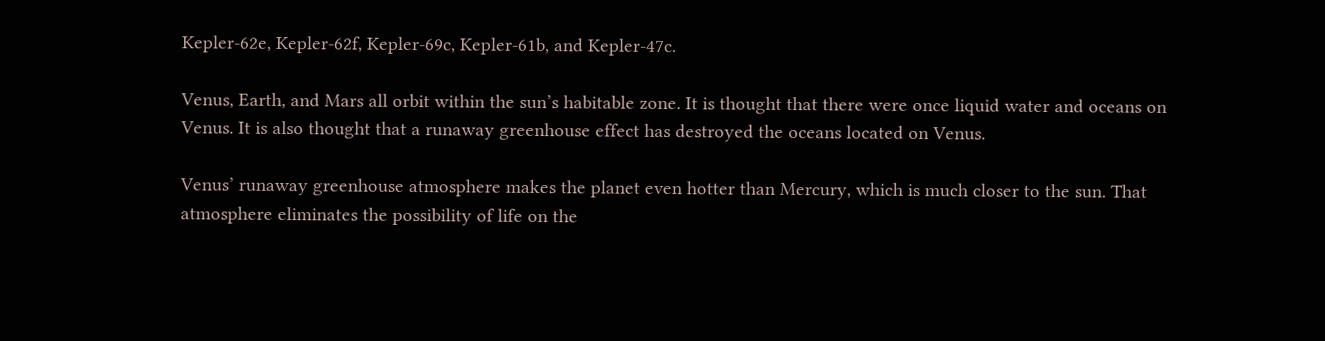Kepler-62e, Kepler-62f, Kepler-69c, Kepler-61b, and Kepler-47c.

Venus, Earth, and Mars all orbit within the sun’s habitable zone. It is thought that there were once liquid water and oceans on Venus. It is also thought that a runaway greenhouse effect has destroyed the oceans located on Venus.

Venus’ runaway greenhouse atmosphere makes the planet even hotter than Mercury, which is much closer to the sun. That atmosphere eliminates the possibility of life on the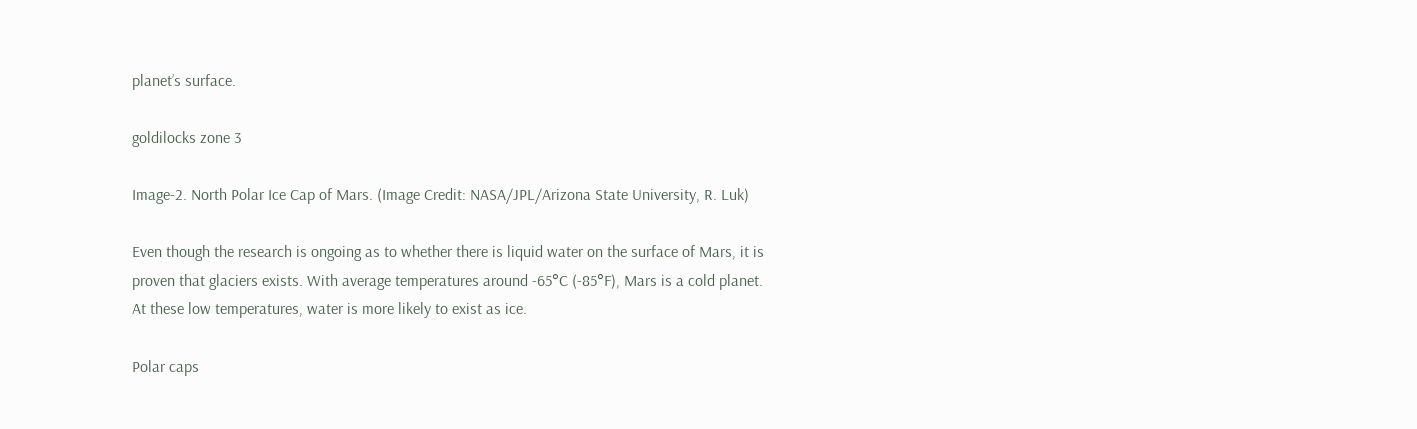planet’s surface.

goldilocks zone 3

Image-2. North Polar Ice Cap of Mars. (Image Credit: NASA/JPL/Arizona State University, R. Luk)

Even though the research is ongoing as to whether there is liquid water on the surface of Mars, it is proven that glaciers exists. With average temperatures around -65°C (-85°F), Mars is a cold planet. At these low temperatures, water is more likely to exist as ice.

Polar caps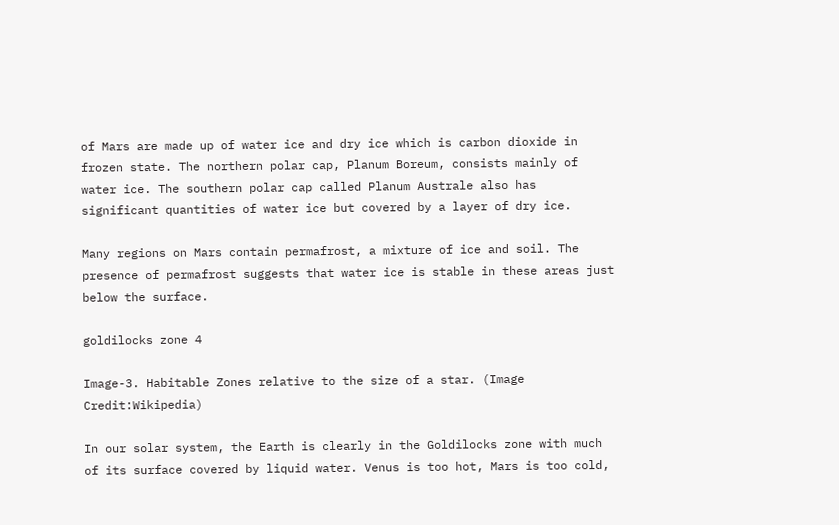of Mars are made up of water ice and dry ice which is carbon dioxide in frozen state. The northern polar cap, Planum Boreum, consists mainly of water ice. The southern polar cap called Planum Australe also has significant quantities of water ice but covered by a layer of dry ice.

Many regions on Mars contain permafrost, a mixture of ice and soil. The presence of permafrost suggests that water ice is stable in these areas just below the surface.

goldilocks zone 4

Image-3. Habitable Zones relative to the size of a star. (Image Credit:Wikipedia)

In our solar system, the Earth is clearly in the Goldilocks zone with much of its surface covered by liquid water. Venus is too hot, Mars is too cold,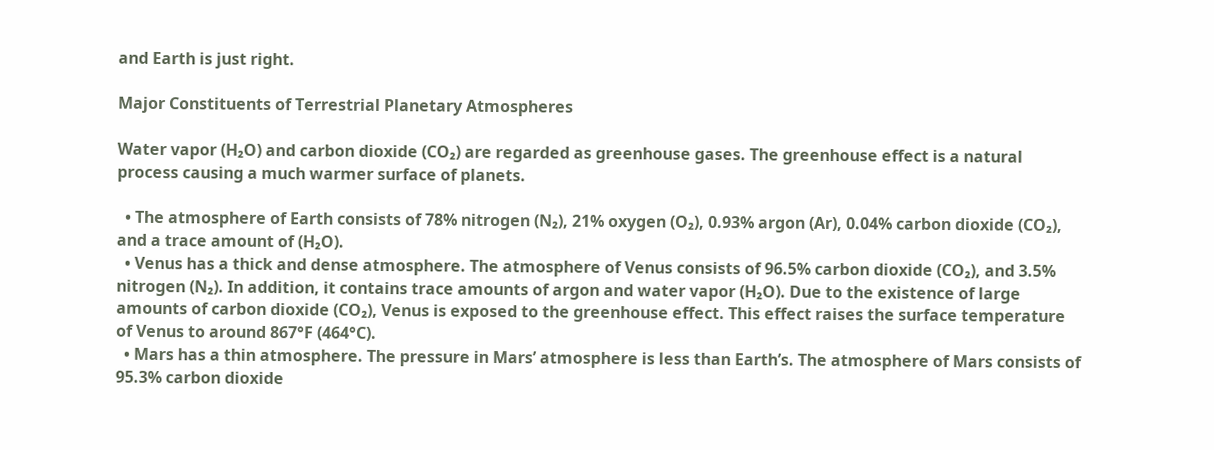and Earth is just right.

Major Constituents of Terrestrial Planetary Atmospheres

Water vapor (H₂O) and carbon dioxide (CO₂) are regarded as greenhouse gases. The greenhouse effect is a natural process causing a much warmer surface of planets.

  • The atmosphere of Earth consists of 78% nitrogen (N₂), 21% oxygen (O₂), 0.93% argon (Ar), 0.04% carbon dioxide (CO₂), and a trace amount of (H₂O).
  • Venus has a thick and dense atmosphere. The atmosphere of Venus consists of 96.5% carbon dioxide (CO₂), and 3.5% nitrogen (N₂). In addition, it contains trace amounts of argon and water vapor (H₂O). Due to the existence of large amounts of carbon dioxide (CO₂), Venus is exposed to the greenhouse effect. This effect raises the surface temperature of Venus to around 867°F (464°C).
  • Mars has a thin atmosphere. The pressure in Mars’ atmosphere is less than Earth’s. The atmosphere of Mars consists of 95.3% carbon dioxide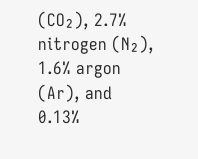(CO₂), 2.7% nitrogen (N₂), 1.6% argon (Ar), and 0.13%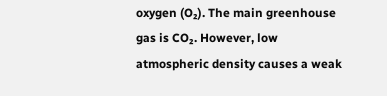oxygen (O₂). The main greenhouse gas is CO₂. However, low atmospheric density causes a weak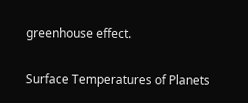greenhouse effect.

Surface Temperatures of Planets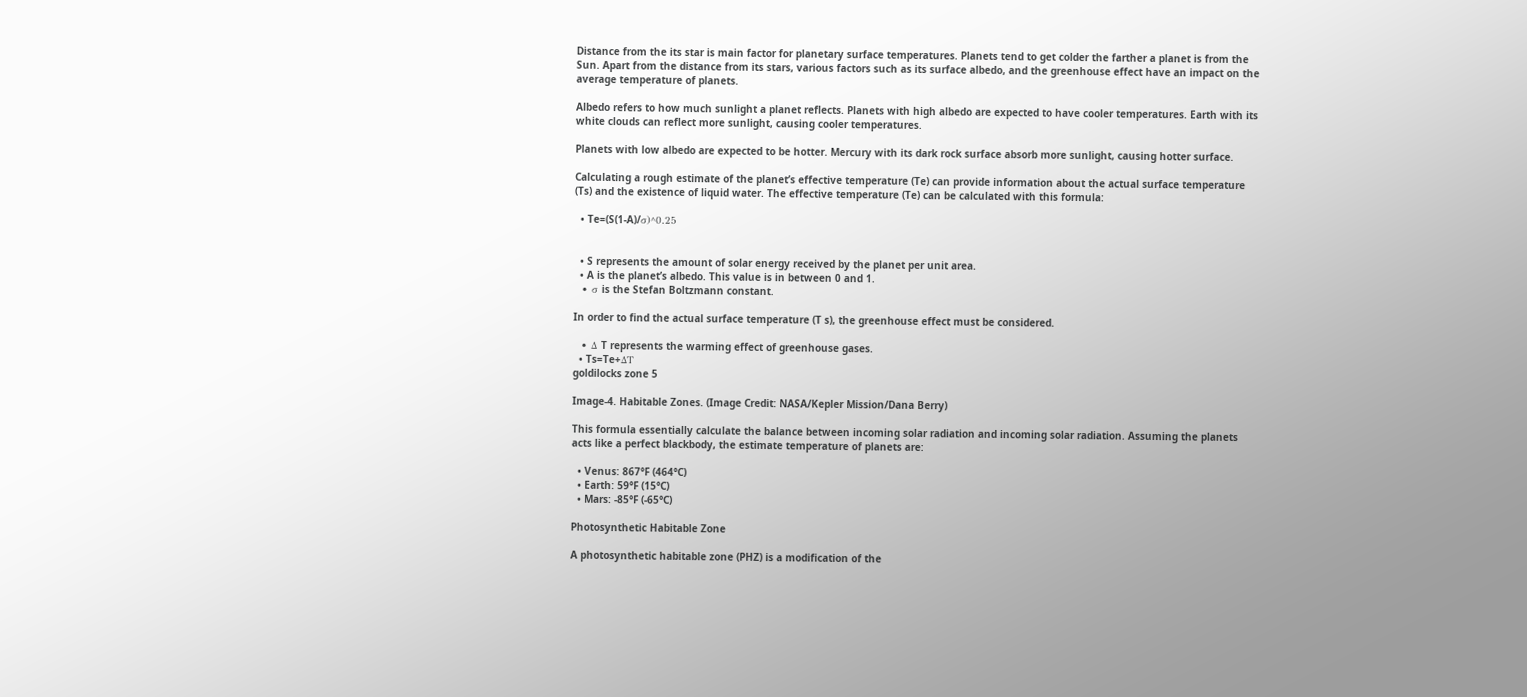Distance from the its star is main factor for planetary surface temperatures. Planets tend to get colder the farther a planet is from the Sun. Apart from the distance from its stars, various factors such as its surface albedo, and the greenhouse effect have an impact on the average temperature of planets.

Albedo refers to how much sunlight a planet reflects. Planets with high albedo are expected to have cooler temperatures. Earth with its white clouds can reflect more sunlight, causing cooler temperatures.

Planets with low albedo are expected to be hotter. Mercury with its dark rock surface absorb more sunlight, causing hotter surface.

Calculating a rough estimate of the planet’s effective temperature (Te) can provide information about the actual surface temperature (Ts) and the existence of liquid water. The effective temperature (Te) can be calculated with this formula:

  • Te=(S(1-A)/σ)^0.25


  • S represents the amount of solar energy received by the planet per unit area.
  • A is the planet’s albedo. This value is in between 0 and 1.
  • σ is the Stefan Boltzmann constant.

In order to find the actual surface temperature (T s), the greenhouse effect must be considered.

  • Δ T represents the warming effect of greenhouse gases.
  • Ts=Te+ΔT
goldilocks zone 5

Image-4. Habitable Zones. (Image Credit: NASA/Kepler Mission/Dana Berry)

This formula essentially calculate the balance between incoming solar radiation and incoming solar radiation. Assuming the planets acts like a perfect blackbody, the estimate temperature of planets are:

  • Venus: 867°F (464°C)
  • Earth: 59°F (15°C)
  • Mars: -85°F (-65°C)

Photosynthetic Habitable Zone

A photosynthetic habitable zone (PHZ) is a modification of the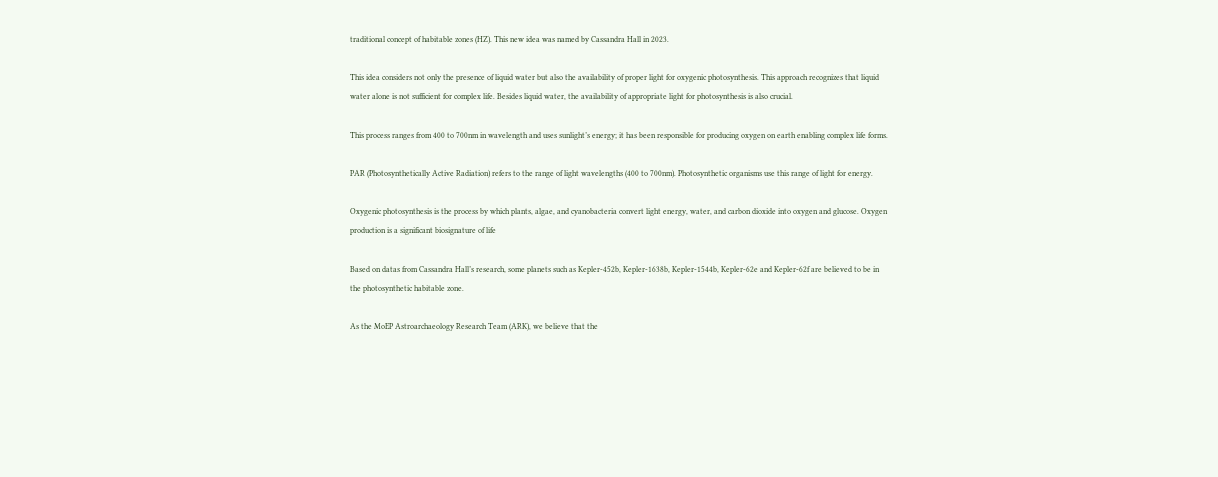traditional concept of habitable zones (HZ). This new idea was named by Cassandra Hall in 2023.

This idea considers not only the presence of liquid water but also the availability of proper light for oxygenic photosynthesis. This approach recognizes that liquid water alone is not sufficient for complex life. Besides liquid water, the availability of appropriate light for photosynthesis is also crucial.

This process ranges from 400 to 700nm in wavelength and uses sunlight’s energy; it has been responsible for producing oxygen on earth enabling complex life forms.

PAR (Photosynthetically Active Radiation) refers to the range of light wavelengths (400 to 700nm). Photosynthetic organisms use this range of light for energy.

Oxygenic photosynthesis is the process by which plants, algae, and cyanobacteria convert light energy, water, and carbon dioxide into oxygen and glucose. Oxygen production is a significant biosignature of life

Based on datas from Cassandra Hall’s research, some planets such as Kepler-452b, Kepler-1638b, Kepler-1544b, Kepler-62e and Kepler-62f are believed to be in the photosynthetic habitable zone.

As the MoEP Astroarchaeology Research Team (ARK), we believe that the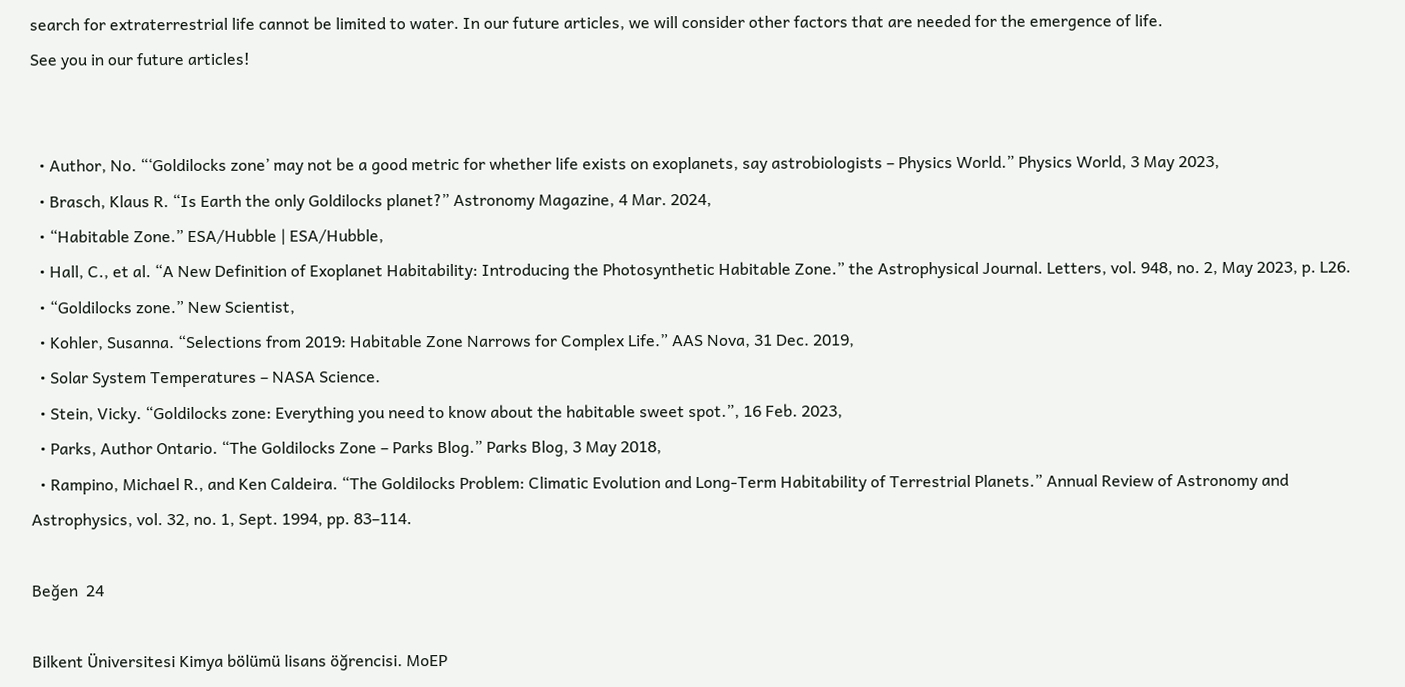search for extraterrestrial life cannot be limited to water. In our future articles, we will consider other factors that are needed for the emergence of life.
See you in our future articles!


  • Author, No. “‘Goldilocks zone’ may not be a good metric for whether life exists on exoplanets, say astrobiologists – Physics World.” Physics World, 3 May 2023,
  • Brasch, Klaus R. “Is Earth the only Goldilocks planet?” Astronomy Magazine, 4 Mar. 2024,
  • “Habitable Zone.” ESA/Hubble | ESA/Hubble,
  • Hall, C., et al. “A New Definition of Exoplanet Habitability: Introducing the Photosynthetic Habitable Zone.” the Astrophysical Journal. Letters, vol. 948, no. 2, May 2023, p. L26.
  • “Goldilocks zone.” New Scientist,
  • Kohler, Susanna. “Selections from 2019: Habitable Zone Narrows for Complex Life.” AAS Nova, 31 Dec. 2019,
  • Solar System Temperatures – NASA Science.
  • Stein, Vicky. “Goldilocks zone: Everything you need to know about the habitable sweet spot.”, 16 Feb. 2023,
  • Parks, Author Ontario. “The Goldilocks Zone – Parks Blog.” Parks Blog, 3 May 2018,
  • Rampino, Michael R., and Ken Caldeira. “The Goldilocks Problem: Climatic Evolution and Long-Term Habitability of Terrestrial Planets.” Annual Review of Astronomy and Astrophysics, vol. 32, no. 1, Sept. 1994, pp. 83–114.

Beğen  24

Bilkent Üniversitesi Kimya bölümü lisans öğrencisi. MoEP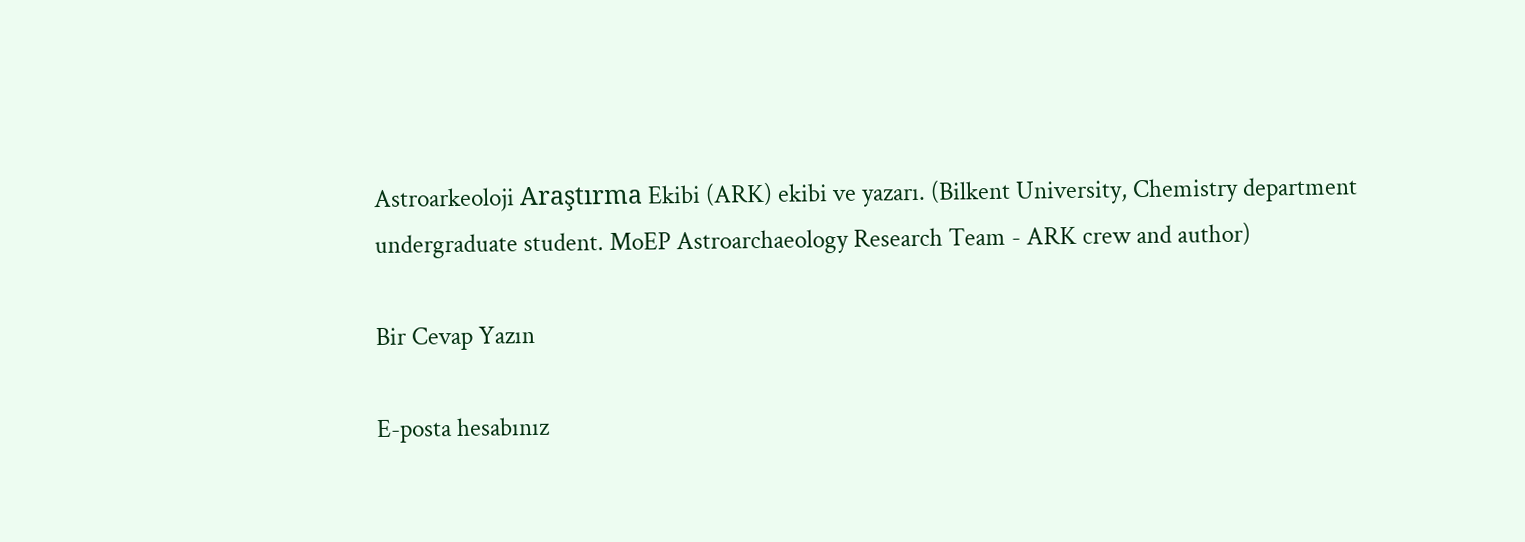Astroarkeoloji Araştırma Ekibi (ARK) ekibi ve yazarı. (Bilkent University, Chemistry department undergraduate student. MoEP Astroarchaeology Research Team - ARK crew and author)

Bir Cevap Yazın

E-posta hesabınız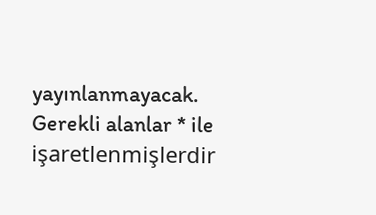yayınlanmayacak. Gerekli alanlar * ile işaretlenmişlerdir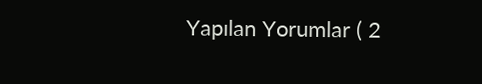Yapılan Yorumlar ( 2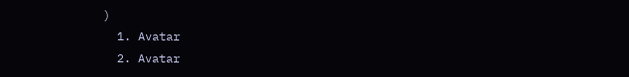)
  1. Avatar
  2. Avatar